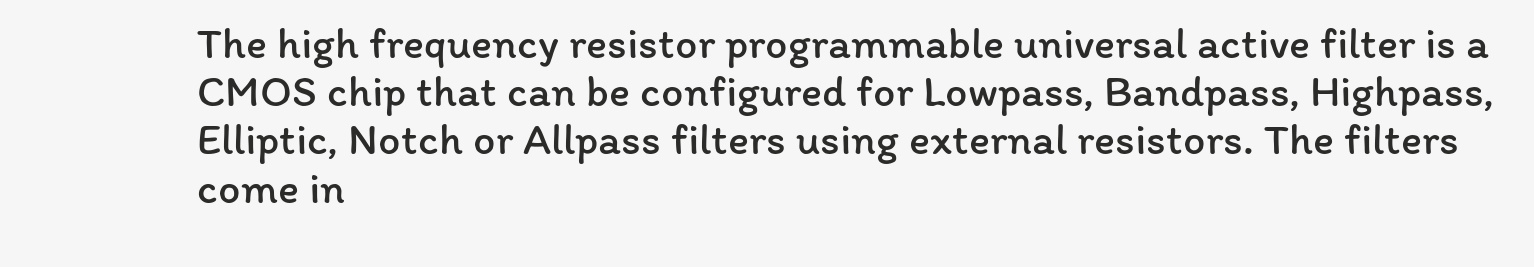The high frequency resistor programmable universal active filter is a CMOS chip that can be configured for Lowpass, Bandpass, Highpass, Elliptic, Notch or Allpass filters using external resistors. The filters come in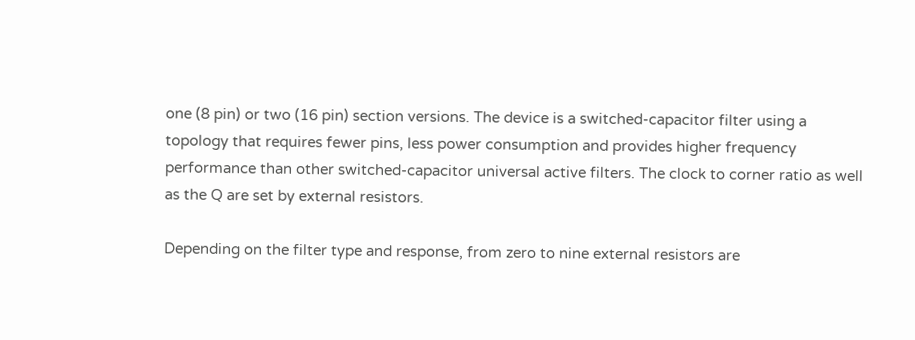one (8 pin) or two (16 pin) section versions. The device is a switched-capacitor filter using a topology that requires fewer pins, less power consumption and provides higher frequency performance than other switched-capacitor universal active filters. The clock to corner ratio as well as the Q are set by external resistors.

Depending on the filter type and response, from zero to nine external resistors are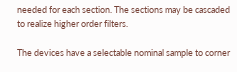needed for each section. The sections may be cascaded to realize higher order filters.

The devices have a selectable nominal sample to corner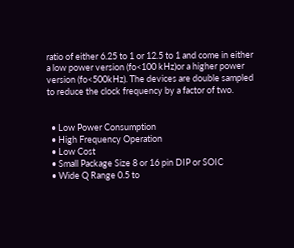ratio of either 6.25 to 1 or 12.5 to 1 and come in either a low power version (fo<100 kHz)or a higher power version (fo<500kHz). The devices are double sampled to reduce the clock frequency by a factor of two.


  • Low Power Consumption
  • High Frequency Operation
  • Low Cost
  • Small Package Size 8 or 16 pin DIP or SOIC
  • Wide Q Range 0.5 to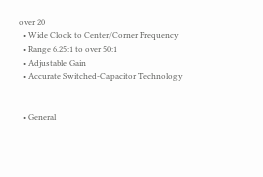over 20
  • Wide Clock to Center/Corner Frequency
  • Range 6.25:1 to over 50:1
  • Adjustable Gain
  • Accurate Switched-Capacitor Technology


  • General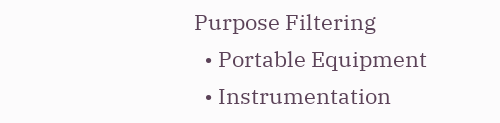Purpose Filtering
  • Portable Equipment
  • Instrumentation